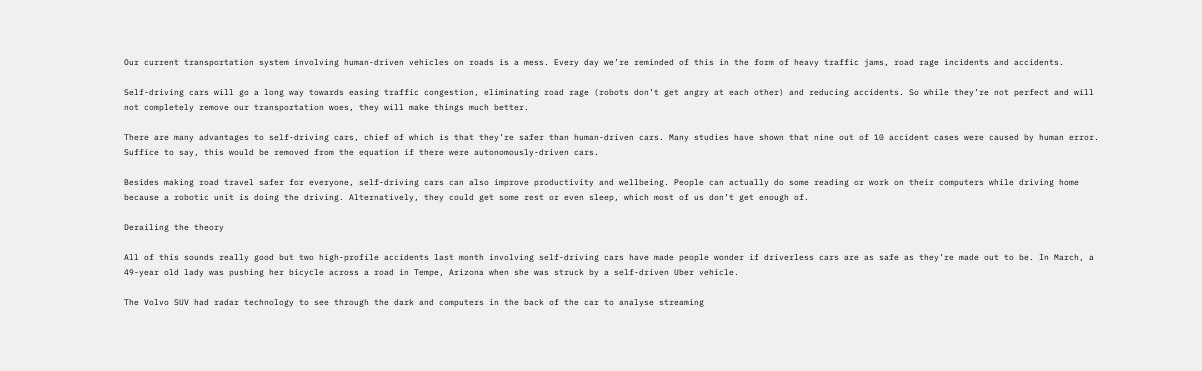Our current transportation system involving human-driven vehicles on roads is a mess. Every day we’re reminded of this in the form of heavy traffic jams, road rage incidents and accidents.

Self-driving cars will go a long way towards easing traffic congestion, eliminating road rage (robots don’t get angry at each other) and reducing accidents. So while they’re not perfect and will not completely remove our transportation woes, they will make things much better.

There are many advantages to self-driving cars, chief of which is that they’re safer than human-driven cars. Many studies have shown that nine out of 10 accident cases were caused by human error. Suffice to say, this would be removed from the equation if there were autonomously-driven cars.

Besides making road travel safer for everyone, self-driving cars can also improve productivity and wellbeing. People can actually do some reading or work on their computers while driving home because a robotic unit is doing the driving. Alternatively, they could get some rest or even sleep, which most of us don’t get enough of.

Derailing the theory

All of this sounds really good but two high-profile accidents last month involving self-driving cars have made people wonder if driverless cars are as safe as they’re made out to be. In March, a 49-year old lady was pushing her bicycle across a road in Tempe, Arizona when she was struck by a self-driven Uber vehicle.

The Volvo SUV had radar technology to see through the dark and computers in the back of the car to analyse streaming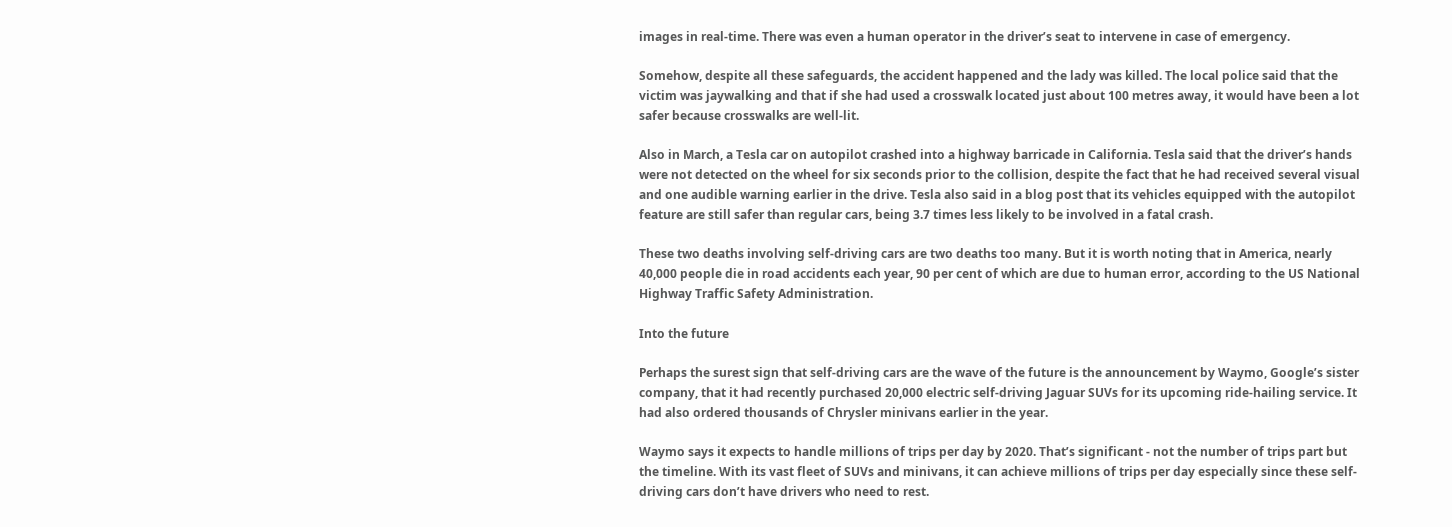images in real-time. There was even a human operator in the driver’s seat to intervene in case of emergency.

Somehow, despite all these safeguards, the accident happened and the lady was killed. The local police said that the victim was jaywalking and that if she had used a crosswalk located just about 100 metres away, it would have been a lot safer because crosswalks are well-lit.

Also in March, a Tesla car on autopilot crashed into a highway barricade in California. Tesla said that the driver’s hands were not detected on the wheel for six seconds prior to the collision, despite the fact that he had received several visual and one audible warning earlier in the drive. Tesla also said in a blog post that its vehicles equipped with the autopilot feature are still safer than regular cars, being 3.7 times less likely to be involved in a fatal crash.

These two deaths involving self-driving cars are two deaths too many. But it is worth noting that in America, nearly 40,000 people die in road accidents each year, 90 per cent of which are due to human error, according to the US National Highway Traffic Safety Administration.

Into the future

Perhaps the surest sign that self-driving cars are the wave of the future is the announcement by Waymo, Google’s sister company, that it had recently purchased 20,000 electric self-driving Jaguar SUVs for its upcoming ride-hailing service. It had also ordered thousands of Chrysler minivans earlier in the year.

Waymo says it expects to handle millions of trips per day by 2020. That’s significant - not the number of trips part but the timeline. With its vast fleet of SUVs and minivans, it can achieve millions of trips per day especially since these self-driving cars don’t have drivers who need to rest.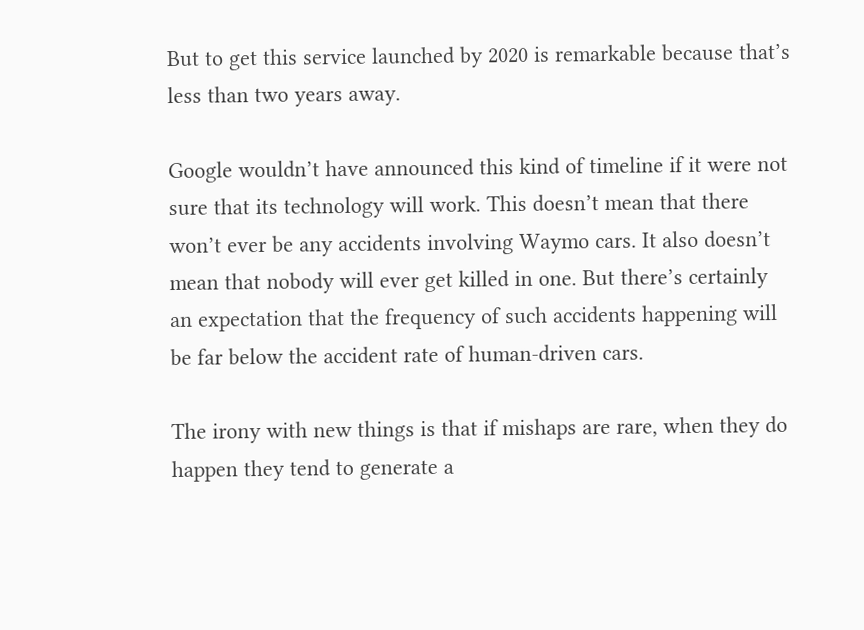But to get this service launched by 2020 is remarkable because that’s less than two years away.

Google wouldn’t have announced this kind of timeline if it were not sure that its technology will work. This doesn’t mean that there won’t ever be any accidents involving Waymo cars. It also doesn’t mean that nobody will ever get killed in one. But there’s certainly an expectation that the frequency of such accidents happening will be far below the accident rate of human-driven cars.

The irony with new things is that if mishaps are rare, when they do happen they tend to generate a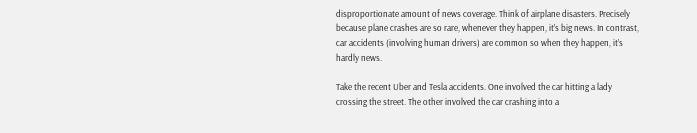disproportionate amount of news coverage. Think of airplane disasters. Precisely because plane crashes are so rare, whenever they happen, it’s big news. In contrast, car accidents (involving human drivers) are common so when they happen, it’s hardly news.

Take the recent Uber and Tesla accidents. One involved the car hitting a lady crossing the street. The other involved the car crashing into a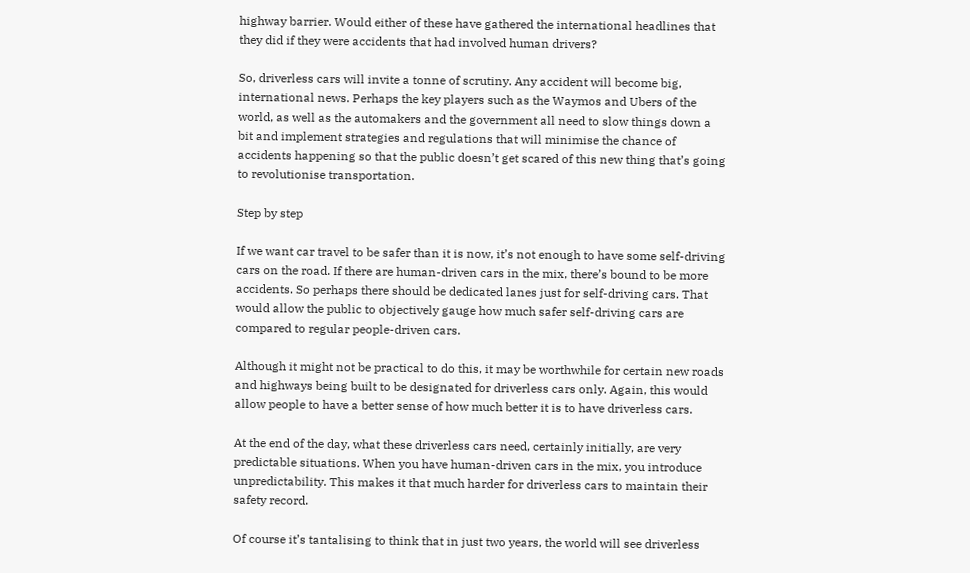highway barrier. Would either of these have gathered the international headlines that they did if they were accidents that had involved human drivers?

So, driverless cars will invite a tonne of scrutiny. Any accident will become big, international news. Perhaps the key players such as the Waymos and Ubers of the world, as well as the automakers and the government all need to slow things down a bit and implement strategies and regulations that will minimise the chance of accidents happening so that the public doesn’t get scared of this new thing that’s going to revolutionise transportation.

Step by step

If we want car travel to be safer than it is now, it’s not enough to have some self-driving cars on the road. If there are human-driven cars in the mix, there’s bound to be more accidents. So perhaps there should be dedicated lanes just for self-driving cars. That would allow the public to objectively gauge how much safer self-driving cars are compared to regular people-driven cars.

Although it might not be practical to do this, it may be worthwhile for certain new roads and highways being built to be designated for driverless cars only. Again, this would allow people to have a better sense of how much better it is to have driverless cars.

At the end of the day, what these driverless cars need, certainly initially, are very predictable situations. When you have human-driven cars in the mix, you introduce unpredictability. This makes it that much harder for driverless cars to maintain their safety record.

Of course it’s tantalising to think that in just two years, the world will see driverless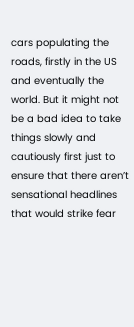cars populating the roads, firstly in the US and eventually the world. But it might not be a bad idea to take things slowly and cautiously first just to ensure that there aren’t sensational headlines that would strike fear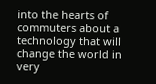into the hearts of commuters about a technology that will change the world in very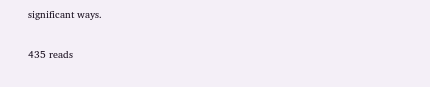significant ways.

435 reads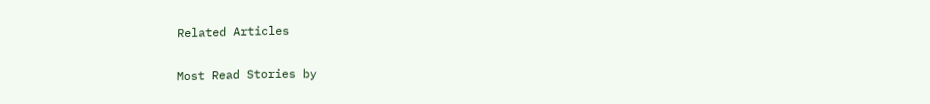Related Articles

Most Read Stories by